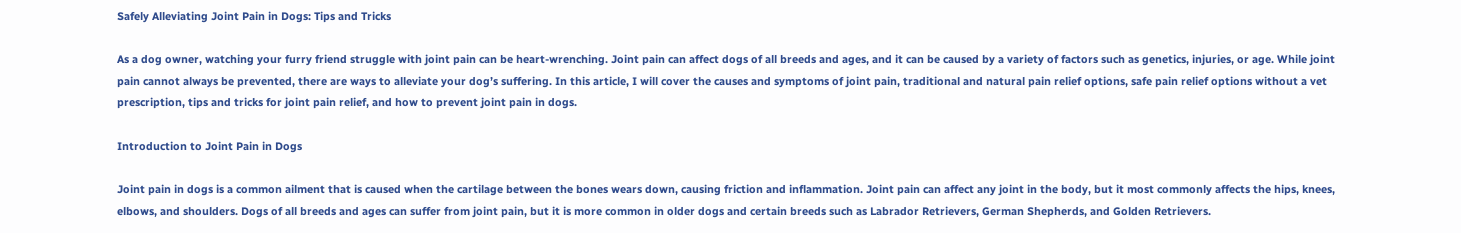Safely Alleviating Joint Pain in Dogs: Tips and Tricks

As a dog owner, watching your furry friend struggle with joint pain can be heart-wrenching. Joint pain can affect dogs of all breeds and ages, and it can be caused by a variety of factors such as genetics, injuries, or age. While joint pain cannot always be prevented, there are ways to alleviate your dog’s suffering. In this article, I will cover the causes and symptoms of joint pain, traditional and natural pain relief options, safe pain relief options without a vet prescription, tips and tricks for joint pain relief, and how to prevent joint pain in dogs.

Introduction to Joint Pain in Dogs

Joint pain in dogs is a common ailment that is caused when the cartilage between the bones wears down, causing friction and inflammation. Joint pain can affect any joint in the body, but it most commonly affects the hips, knees, elbows, and shoulders. Dogs of all breeds and ages can suffer from joint pain, but it is more common in older dogs and certain breeds such as Labrador Retrievers, German Shepherds, and Golden Retrievers.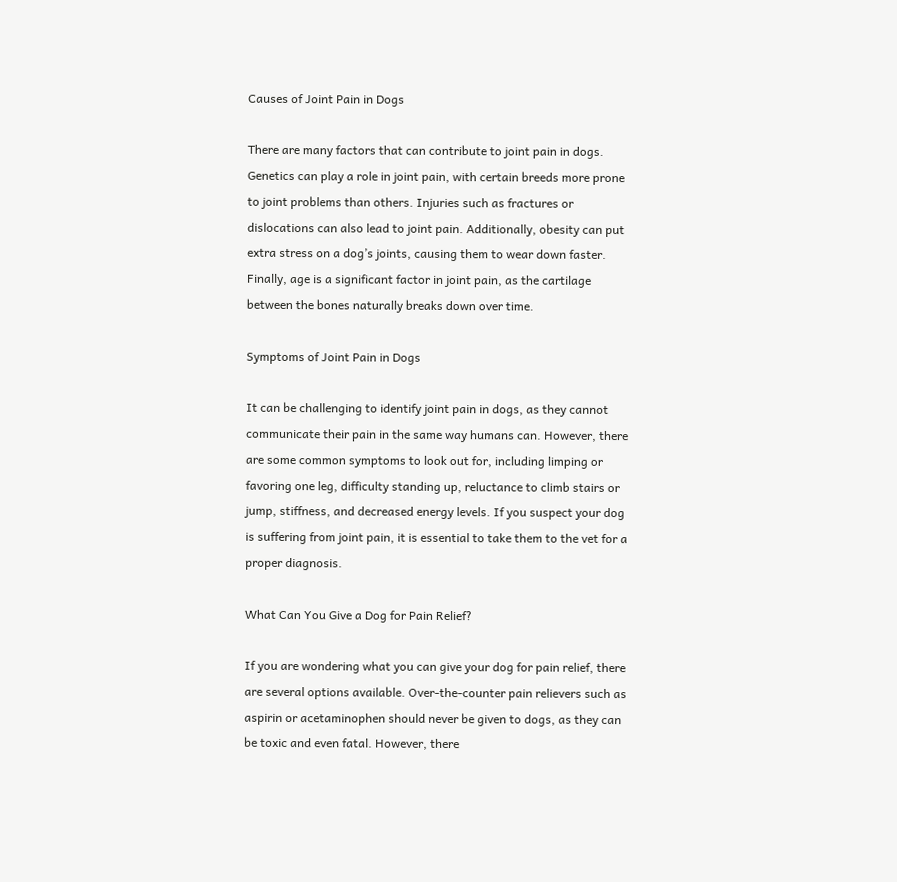Causes of Joint Pain in Dogs

There are many factors that can contribute to joint pain in dogs. Genetics can play a role in joint pain, with certain breeds more prone to joint problems than others. Injuries such as fractures or dislocations can also lead to joint pain. Additionally, obesity can put extra stress on a dog’s joints, causing them to wear down faster. Finally, age is a significant factor in joint pain, as the cartilage between the bones naturally breaks down over time.

Symptoms of Joint Pain in Dogs

It can be challenging to identify joint pain in dogs, as they cannot communicate their pain in the same way humans can. However, there are some common symptoms to look out for, including limping or favoring one leg, difficulty standing up, reluctance to climb stairs or jump, stiffness, and decreased energy levels. If you suspect your dog is suffering from joint pain, it is essential to take them to the vet for a proper diagnosis.

What Can You Give a Dog for Pain Relief?

If you are wondering what you can give your dog for pain relief, there are several options available. Over-the-counter pain relievers such as aspirin or acetaminophen should never be given to dogs, as they can be toxic and even fatal. However, there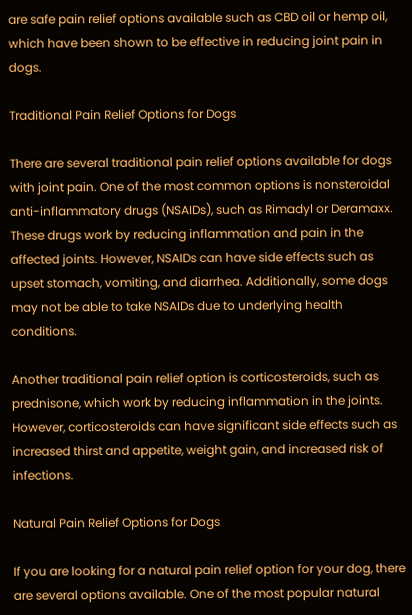are safe pain relief options available such as CBD oil or hemp oil, which have been shown to be effective in reducing joint pain in dogs.

Traditional Pain Relief Options for Dogs

There are several traditional pain relief options available for dogs with joint pain. One of the most common options is nonsteroidal anti-inflammatory drugs (NSAIDs), such as Rimadyl or Deramaxx. These drugs work by reducing inflammation and pain in the affected joints. However, NSAIDs can have side effects such as upset stomach, vomiting, and diarrhea. Additionally, some dogs may not be able to take NSAIDs due to underlying health conditions.

Another traditional pain relief option is corticosteroids, such as prednisone, which work by reducing inflammation in the joints. However, corticosteroids can have significant side effects such as increased thirst and appetite, weight gain, and increased risk of infections.

Natural Pain Relief Options for Dogs

If you are looking for a natural pain relief option for your dog, there are several options available. One of the most popular natural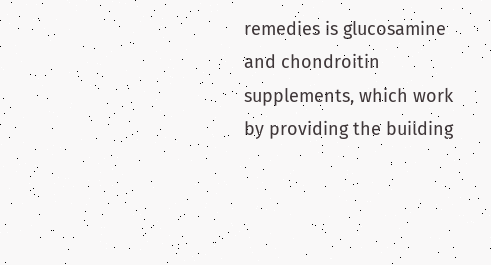remedies is glucosamine and chondroitin supplements, which work by providing the building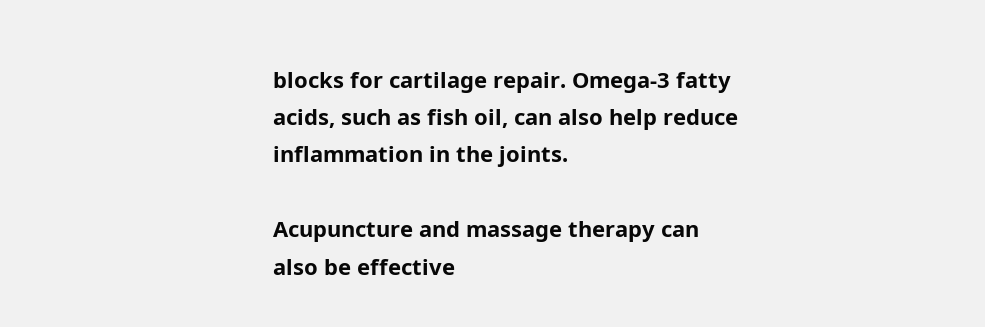blocks for cartilage repair. Omega-3 fatty acids, such as fish oil, can also help reduce inflammation in the joints.

Acupuncture and massage therapy can also be effective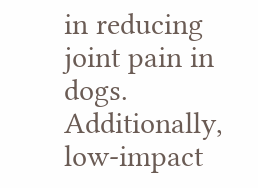in reducing joint pain in dogs. Additionally, low-impact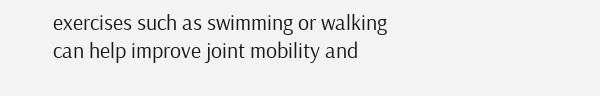exercises such as swimming or walking can help improve joint mobility and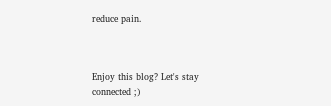reduce pain.



Enjoy this blog? Let's stay connected ;)